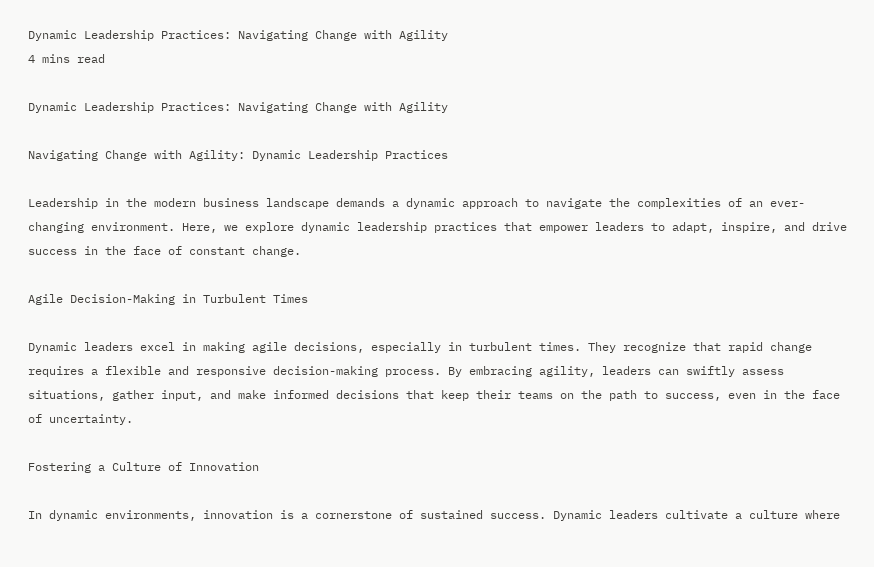Dynamic Leadership Practices: Navigating Change with Agility
4 mins read

Dynamic Leadership Practices: Navigating Change with Agility

Navigating Change with Agility: Dynamic Leadership Practices

Leadership in the modern business landscape demands a dynamic approach to navigate the complexities of an ever-changing environment. Here, we explore dynamic leadership practices that empower leaders to adapt, inspire, and drive success in the face of constant change.

Agile Decision-Making in Turbulent Times

Dynamic leaders excel in making agile decisions, especially in turbulent times. They recognize that rapid change requires a flexible and responsive decision-making process. By embracing agility, leaders can swiftly assess situations, gather input, and make informed decisions that keep their teams on the path to success, even in the face of uncertainty.

Fostering a Culture of Innovation

In dynamic environments, innovation is a cornerstone of sustained success. Dynamic leaders cultivate a culture where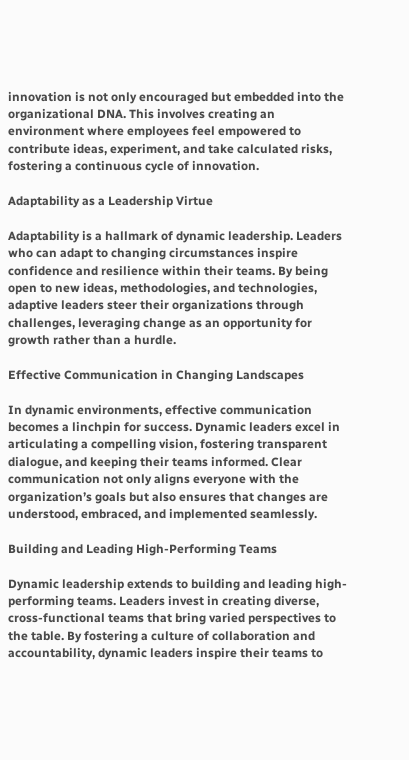innovation is not only encouraged but embedded into the organizational DNA. This involves creating an environment where employees feel empowered to contribute ideas, experiment, and take calculated risks, fostering a continuous cycle of innovation.

Adaptability as a Leadership Virtue

Adaptability is a hallmark of dynamic leadership. Leaders who can adapt to changing circumstances inspire confidence and resilience within their teams. By being open to new ideas, methodologies, and technologies, adaptive leaders steer their organizations through challenges, leveraging change as an opportunity for growth rather than a hurdle.

Effective Communication in Changing Landscapes

In dynamic environments, effective communication becomes a linchpin for success. Dynamic leaders excel in articulating a compelling vision, fostering transparent dialogue, and keeping their teams informed. Clear communication not only aligns everyone with the organization’s goals but also ensures that changes are understood, embraced, and implemented seamlessly.

Building and Leading High-Performing Teams

Dynamic leadership extends to building and leading high-performing teams. Leaders invest in creating diverse, cross-functional teams that bring varied perspectives to the table. By fostering a culture of collaboration and accountability, dynamic leaders inspire their teams to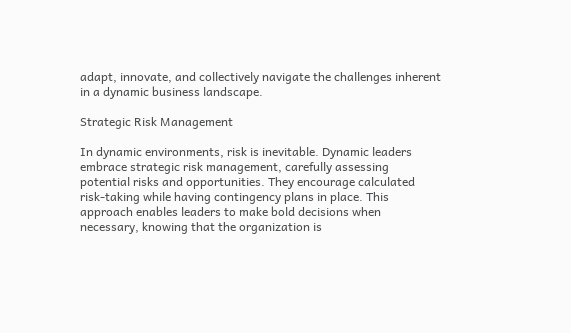adapt, innovate, and collectively navigate the challenges inherent in a dynamic business landscape.

Strategic Risk Management

In dynamic environments, risk is inevitable. Dynamic leaders embrace strategic risk management, carefully assessing potential risks and opportunities. They encourage calculated risk-taking while having contingency plans in place. This approach enables leaders to make bold decisions when necessary, knowing that the organization is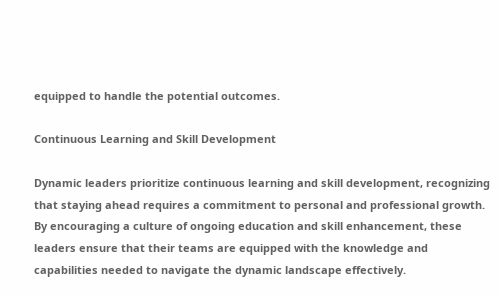equipped to handle the potential outcomes.

Continuous Learning and Skill Development

Dynamic leaders prioritize continuous learning and skill development, recognizing that staying ahead requires a commitment to personal and professional growth. By encouraging a culture of ongoing education and skill enhancement, these leaders ensure that their teams are equipped with the knowledge and capabilities needed to navigate the dynamic landscape effectively.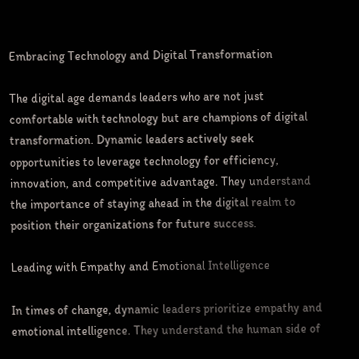Embracing Technology and Digital Transformation

The digital age demands leaders who are not just comfortable with technology but are champions of digital transformation. Dynamic leaders actively seek opportunities to leverage technology for efficiency, innovation, and competitive advantage. They understand the importance of staying ahead in the digital realm to position their organizations for future success.

Leading with Empathy and Emotional Intelligence

In times of change, dynamic leaders prioritize empathy and emotional intelligence. They understand the human side of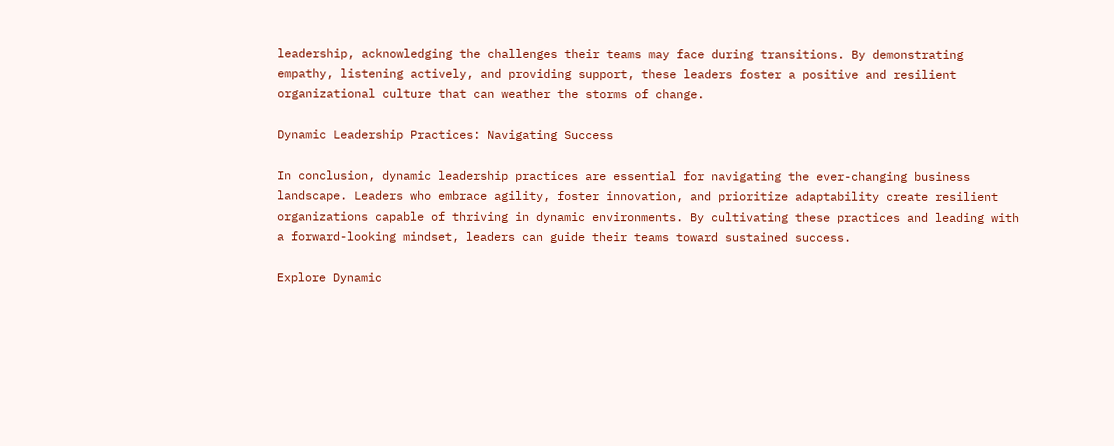leadership, acknowledging the challenges their teams may face during transitions. By demonstrating empathy, listening actively, and providing support, these leaders foster a positive and resilient organizational culture that can weather the storms of change.

Dynamic Leadership Practices: Navigating Success

In conclusion, dynamic leadership practices are essential for navigating the ever-changing business landscape. Leaders who embrace agility, foster innovation, and prioritize adaptability create resilient organizations capable of thriving in dynamic environments. By cultivating these practices and leading with a forward-looking mindset, leaders can guide their teams toward sustained success.

Explore Dynamic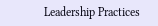Leadership Practices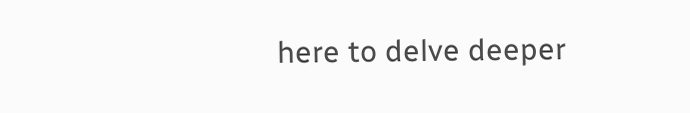here to delve deeper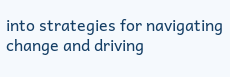into strategies for navigating change and driving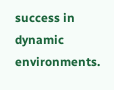success in dynamic environments.